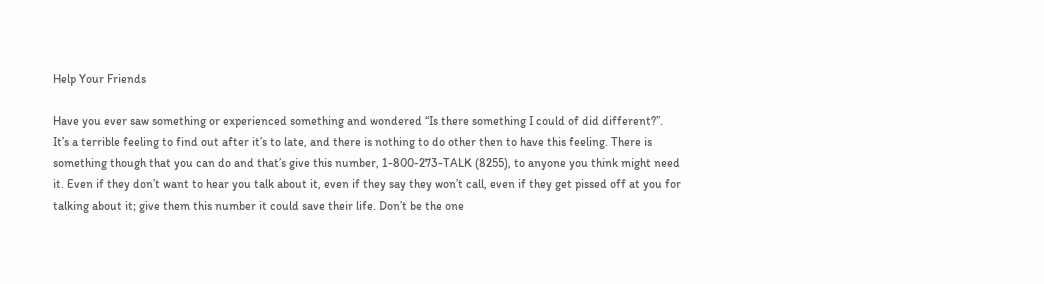Help Your Friends

Have you ever saw something or experienced something and wondered “Is there something I could of did different?”.  It’s a terrible feeling to find out after it’s to late, and there is nothing to do other then to have this feeling. There is something though that you can do and that’s give this number, 1-800-273-TALK (8255), to anyone you think might need it. Even if they don’t want to hear you talk about it, even if they say they won’t call, even if they get pissed off at you for talking about it; give them this number it could save their life. Don’t be the one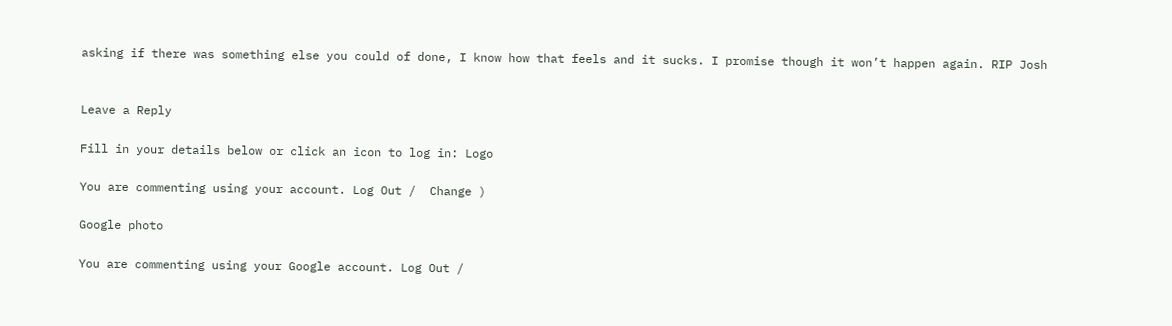asking if there was something else you could of done, I know how that feels and it sucks. I promise though it won’t happen again. RIP Josh


Leave a Reply

Fill in your details below or click an icon to log in: Logo

You are commenting using your account. Log Out /  Change )

Google photo

You are commenting using your Google account. Log Out /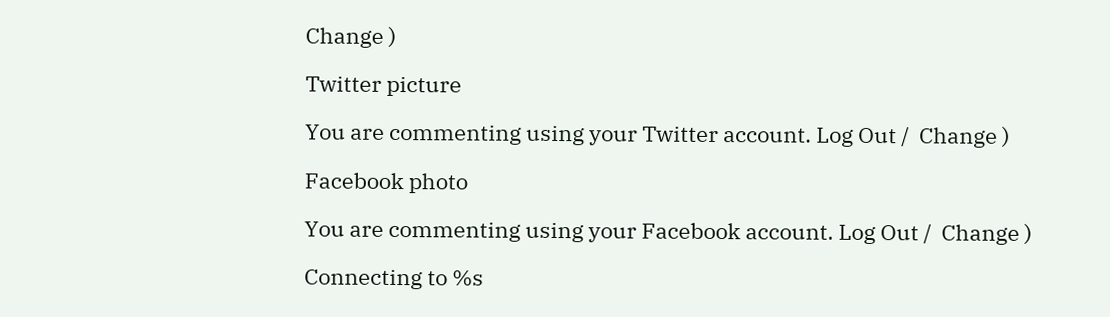Change )

Twitter picture

You are commenting using your Twitter account. Log Out /  Change )

Facebook photo

You are commenting using your Facebook account. Log Out /  Change )

Connecting to %s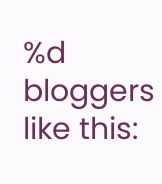%d bloggers like this: